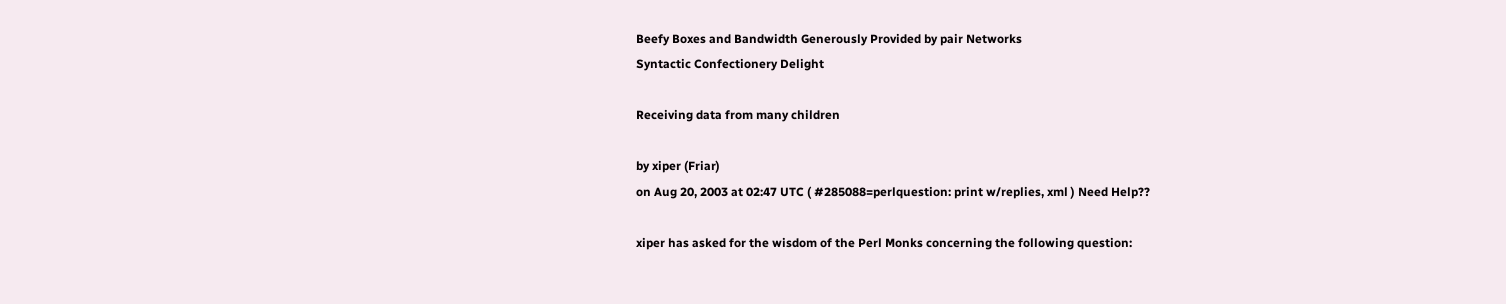Beefy Boxes and Bandwidth Generously Provided by pair Networks
Syntactic Confectionery Delight

Receiving data from many children

by xiper (Friar)
on Aug 20, 2003 at 02:47 UTC ( #285088=perlquestion: print w/replies, xml ) Need Help??

xiper has asked for the wisdom of the Perl Monks concerning the following question: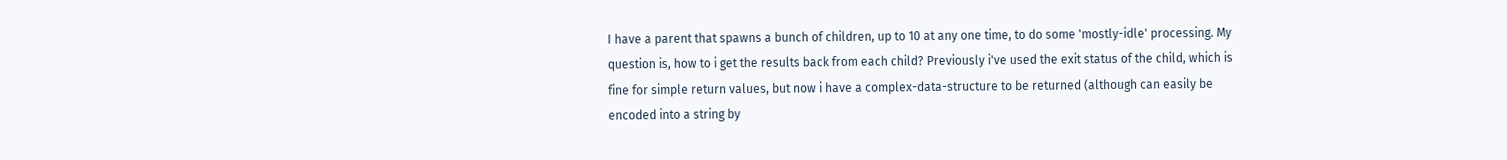I have a parent that spawns a bunch of children, up to 10 at any one time, to do some 'mostly-idle' processing. My question is, how to i get the results back from each child? Previously i've used the exit status of the child, which is fine for simple return values, but now i have a complex-data-structure to be returned (although can easily be encoded into a string by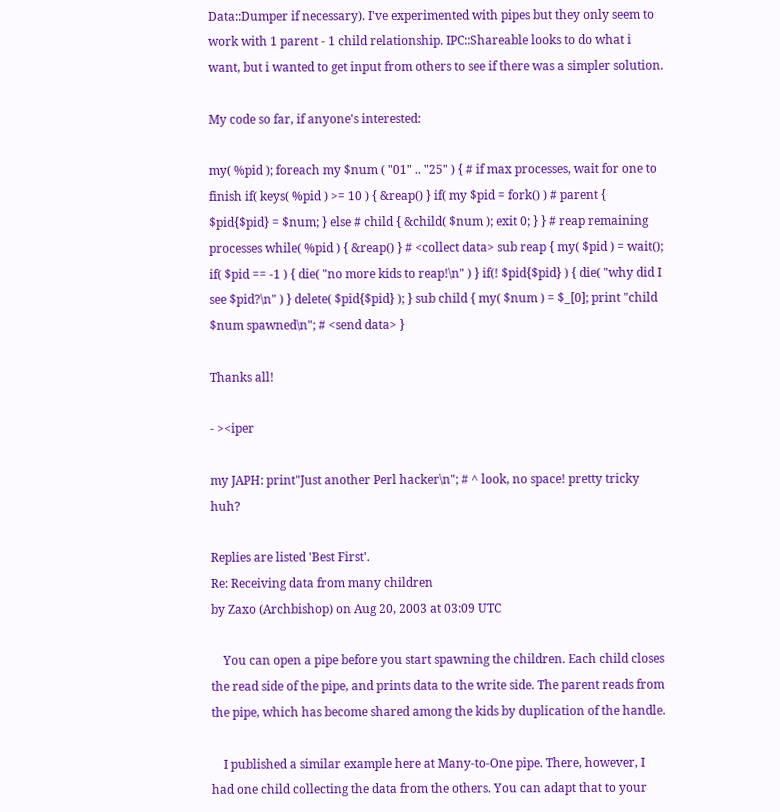Data::Dumper if necessary). I've experimented with pipes but they only seem to work with 1 parent - 1 child relationship. IPC::Shareable looks to do what i want, but i wanted to get input from others to see if there was a simpler solution.

My code so far, if anyone's interested:

my( %pid ); foreach my $num ( "01" .. "25" ) { # if max processes, wait for one to finish if( keys( %pid ) >= 10 ) { &reap() } if( my $pid = fork() ) # parent { $pid{$pid} = $num; } else # child { &child( $num ); exit 0; } } # reap remaining processes while( %pid ) { &reap() } # <collect data> sub reap { my( $pid ) = wait(); if( $pid == -1 ) { die( "no more kids to reap!\n" ) } if(! $pid{$pid} ) { die( "why did I see $pid?\n" ) } delete( $pid{$pid} ); } sub child { my( $num ) = $_[0]; print "child $num spawned\n"; # <send data> }

Thanks all!

- ><iper

my JAPH: print"Just another Perl hacker\n"; # ^ look, no space! pretty tricky huh?

Replies are listed 'Best First'.
Re: Receiving data from many children
by Zaxo (Archbishop) on Aug 20, 2003 at 03:09 UTC

    You can open a pipe before you start spawning the children. Each child closes the read side of the pipe, and prints data to the write side. The parent reads from the pipe, which has become shared among the kids by duplication of the handle.

    I published a similar example here at Many-to-One pipe. There, however, I had one child collecting the data from the others. You can adapt that to your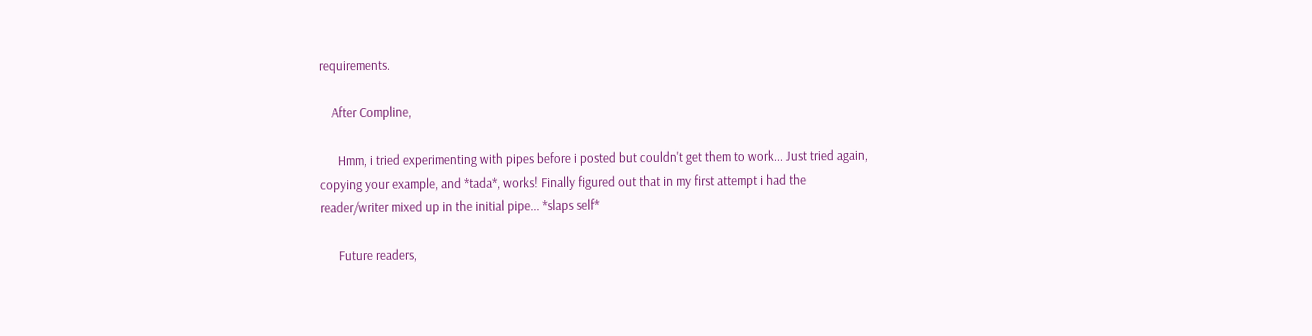requirements.

    After Compline,

      Hmm, i tried experimenting with pipes before i posted but couldn't get them to work... Just tried again, copying your example, and *tada*, works! Finally figured out that in my first attempt i had the reader/writer mixed up in the initial pipe... *slaps self*

      Future readers,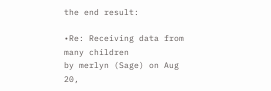the end result:

•Re: Receiving data from many children
by merlyn (Sage) on Aug 20,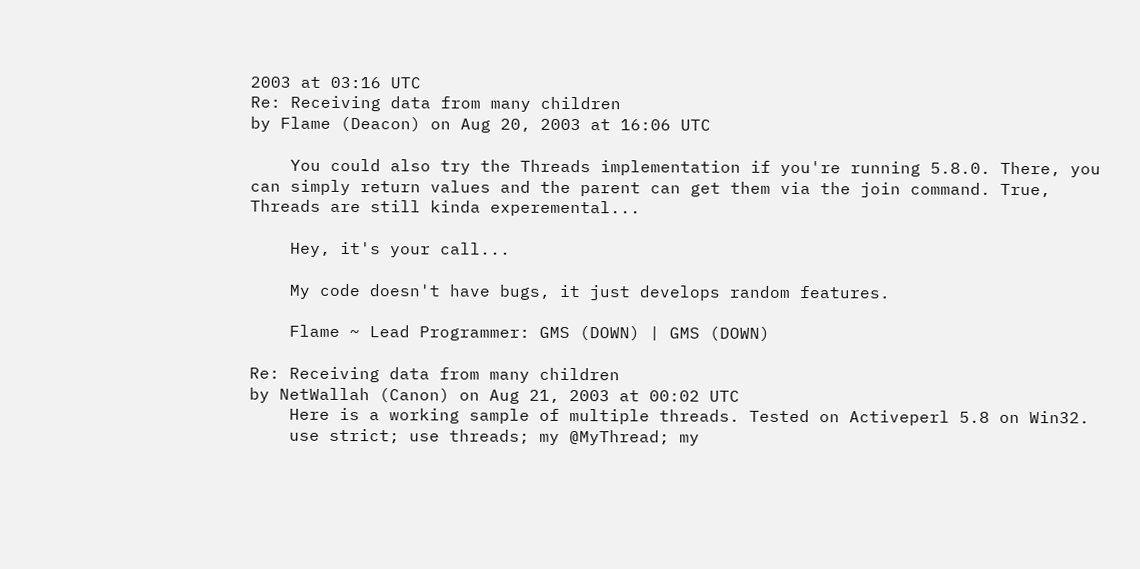2003 at 03:16 UTC
Re: Receiving data from many children
by Flame (Deacon) on Aug 20, 2003 at 16:06 UTC

    You could also try the Threads implementation if you're running 5.8.0. There, you can simply return values and the parent can get them via the join command. True, Threads are still kinda experemental...

    Hey, it's your call...

    My code doesn't have bugs, it just develops random features.

    Flame ~ Lead Programmer: GMS (DOWN) | GMS (DOWN)

Re: Receiving data from many children
by NetWallah (Canon) on Aug 21, 2003 at 00:02 UTC
    Here is a working sample of multiple threads. Tested on Activeperl 5.8 on Win32.
    use strict; use threads; my @MyThread; my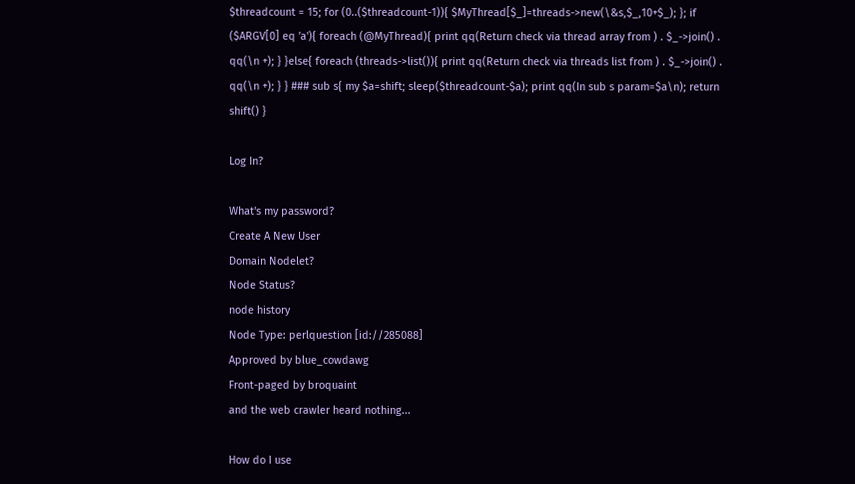$threadcount = 15; for (0..($threadcount-1)){ $MyThread[$_]=threads->new(\&s,$_,10+$_); }; if ($ARGV[0] eq 'a'){ foreach (@MyThread){ print qq(Return check via thread array from ) . $_->join() . qq(\n +); } }else{ foreach (threads->list()){ print qq(Return check via threads list from ) . $_->join() . qq(\n +); } } ### sub s{ my $a=shift; sleep($threadcount-$a); print qq(In sub s param=$a\n); return shift() }

Log In?

What's my password?
Create A New User
Domain Nodelet?
Node Status?
node history
Node Type: perlquestion [id://285088]
Approved by blue_cowdawg
Front-paged by broquaint
and the web crawler heard nothing...

How do I use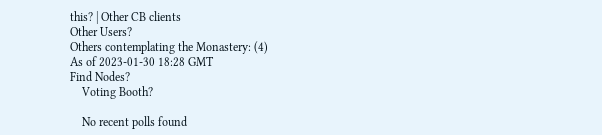this? | Other CB clients
Other Users?
Others contemplating the Monastery: (4)
As of 2023-01-30 18:28 GMT
Find Nodes?
    Voting Booth?

    No recent polls found